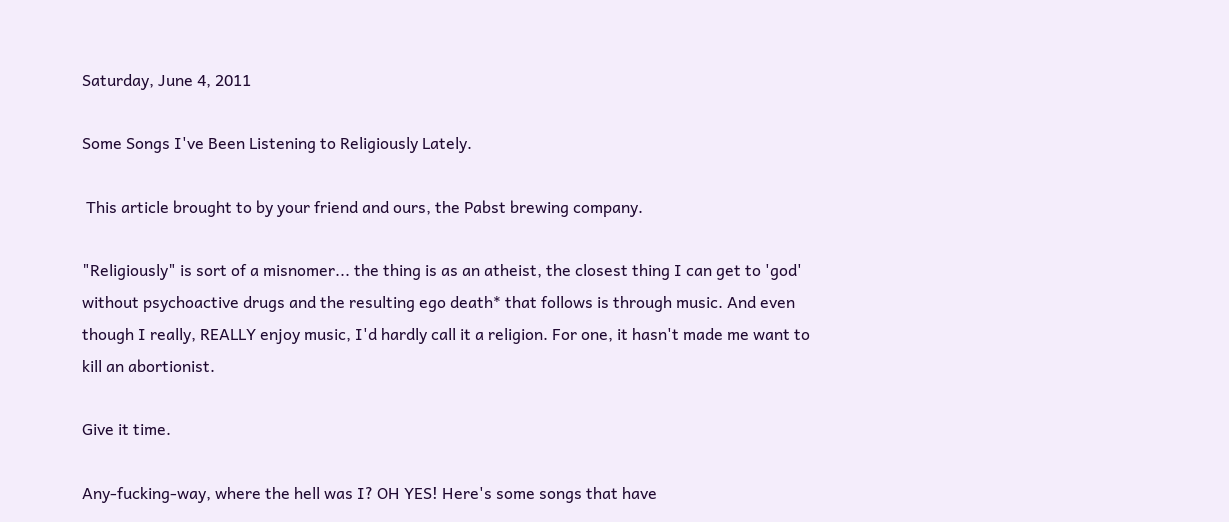Saturday, June 4, 2011

Some Songs I've Been Listening to Religiously Lately.

 This article brought to by your friend and ours, the Pabst brewing company.

"Religiously" is sort of a misnomer... the thing is as an atheist, the closest thing I can get to 'god' without psychoactive drugs and the resulting ego death* that follows is through music. And even though I really, REALLY enjoy music, I'd hardly call it a religion. For one, it hasn't made me want to kill an abortionist.

Give it time.

Any-fucking-way, where the hell was I? OH YES! Here's some songs that have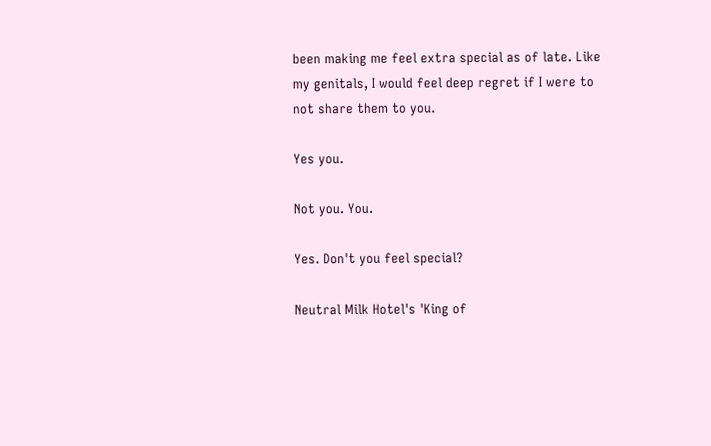been making me feel extra special as of late. Like my genitals, I would feel deep regret if I were to not share them to you.

Yes you.

Not you. You.

Yes. Don't you feel special?

Neutral Milk Hotel's 'King of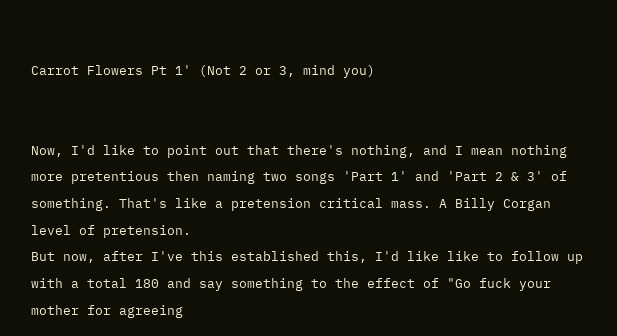Carrot Flowers Pt 1' (Not 2 or 3, mind you)


Now, I'd like to point out that there's nothing, and I mean nothing more pretentious then naming two songs 'Part 1' and 'Part 2 & 3' of something. That's like a pretension critical mass. A Billy Corgan level of pretension.
But now, after I've this established this, I'd like like to follow up with a total 180 and say something to the effect of "Go fuck your mother for agreeing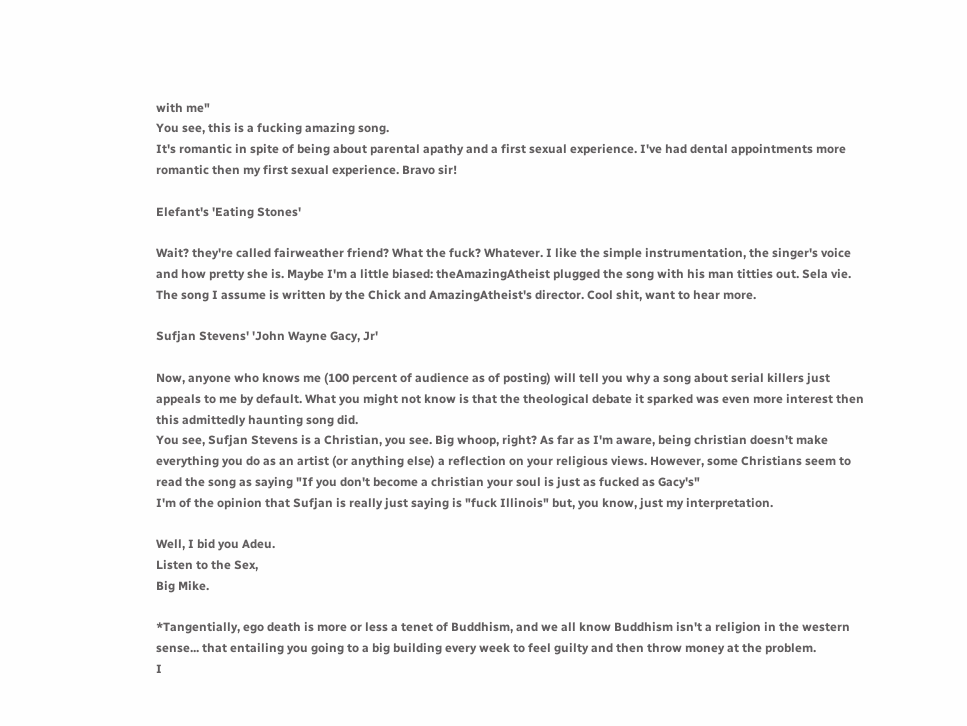with me"
You see, this is a fucking amazing song.
It's romantic in spite of being about parental apathy and a first sexual experience. I've had dental appointments more romantic then my first sexual experience. Bravo sir!

Elefant's 'Eating Stones'

Wait? they're called fairweather friend? What the fuck? Whatever. I like the simple instrumentation, the singer's voice and how pretty she is. Maybe I'm a little biased: theAmazingAtheist plugged the song with his man titties out. Sela vie. The song I assume is written by the Chick and AmazingAtheist's director. Cool shit, want to hear more.

Sufjan Stevens' 'John Wayne Gacy, Jr'

Now, anyone who knows me (100 percent of audience as of posting) will tell you why a song about serial killers just appeals to me by default. What you might not know is that the theological debate it sparked was even more interest then this admittedly haunting song did.
You see, Sufjan Stevens is a Christian, you see. Big whoop, right? As far as I'm aware, being christian doesn't make everything you do as an artist (or anything else) a reflection on your religious views. However, some Christians seem to read the song as saying "If you don't become a christian your soul is just as fucked as Gacy's"
I'm of the opinion that Sufjan is really just saying is "fuck Illinois" but, you know, just my interpretation.

Well, I bid you Adeu.
Listen to the Sex,
Big Mike.

*Tangentially, ego death is more or less a tenet of Buddhism, and we all know Buddhism isn't a religion in the western sense... that entailing you going to a big building every week to feel guilty and then throw money at the problem.
I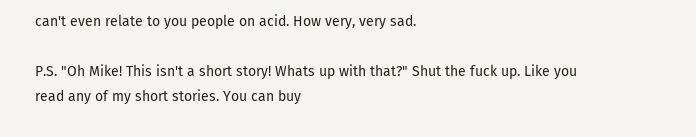can't even relate to you people on acid. How very, very sad.

P.S. "Oh Mike! This isn't a short story! Whats up with that?" Shut the fuck up. Like you read any of my short stories. You can buy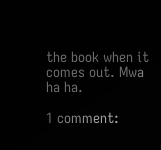the book when it comes out. Mwa ha ha.

1 comment: